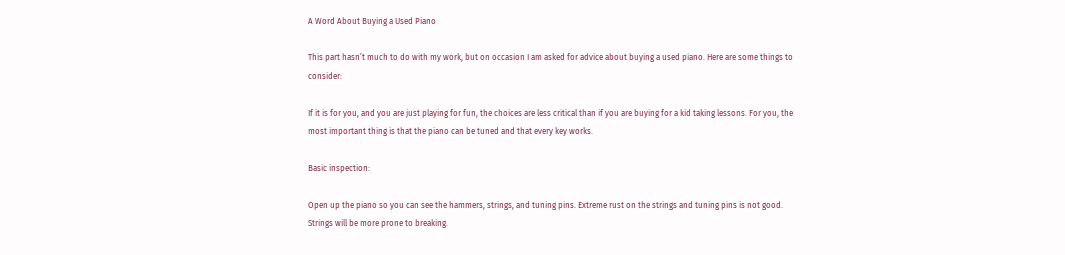A Word About Buying a Used Piano

This part hasn’t much to do with my work, but on occasion I am asked for advice about buying a used piano. Here are some things to consider:

If it is for you, and you are just playing for fun, the choices are less critical than if you are buying for a kid taking lessons. For you, the most important thing is that the piano can be tuned and that every key works.

Basic inspection:

Open up the piano so you can see the hammers, strings, and tuning pins. Extreme rust on the strings and tuning pins is not good. Strings will be more prone to breaking.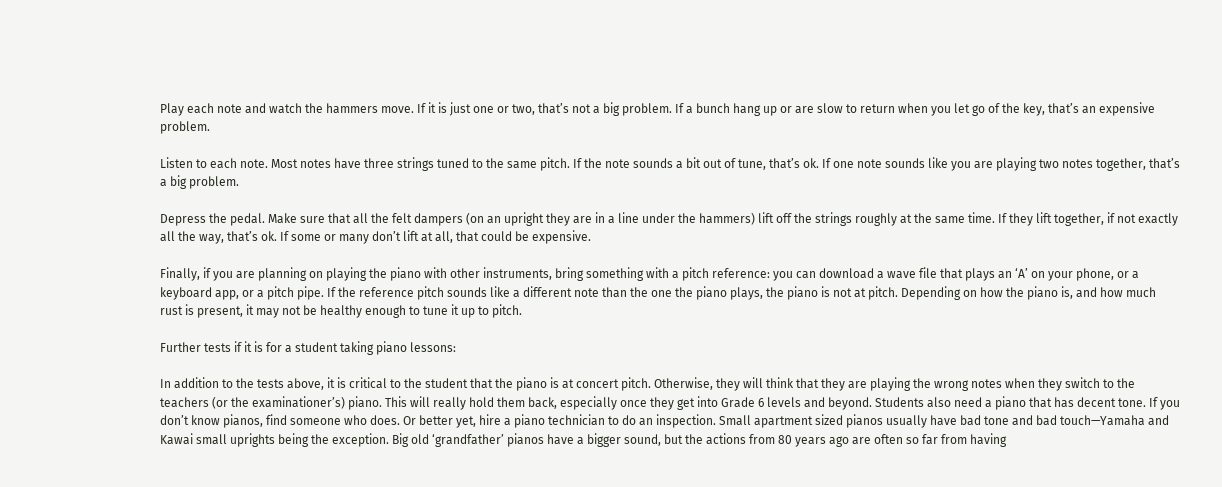Play each note and watch the hammers move. If it is just one or two, that’s not a big problem. If a bunch hang up or are slow to return when you let go of the key, that’s an expensive problem.

Listen to each note. Most notes have three strings tuned to the same pitch. If the note sounds a bit out of tune, that’s ok. If one note sounds like you are playing two notes together, that’s a big problem.

Depress the pedal. Make sure that all the felt dampers (on an upright they are in a line under the hammers) lift off the strings roughly at the same time. If they lift together, if not exactly all the way, that’s ok. If some or many don’t lift at all, that could be expensive.

Finally, if you are planning on playing the piano with other instruments, bring something with a pitch reference: you can download a wave file that plays an ‘A’ on your phone, or a keyboard app, or a pitch pipe. If the reference pitch sounds like a different note than the one the piano plays, the piano is not at pitch. Depending on how the piano is, and how much rust is present, it may not be healthy enough to tune it up to pitch.

Further tests if it is for a student taking piano lessons:

In addition to the tests above, it is critical to the student that the piano is at concert pitch. Otherwise, they will think that they are playing the wrong notes when they switch to the teachers (or the examinationer’s) piano. This will really hold them back, especially once they get into Grade 6 levels and beyond. Students also need a piano that has decent tone. If you don’t know pianos, find someone who does. Or better yet, hire a piano technician to do an inspection. Small apartment sized pianos usually have bad tone and bad touch—Yamaha and Kawai small uprights being the exception. Big old ‘grandfather’ pianos have a bigger sound, but the actions from 80 years ago are often so far from having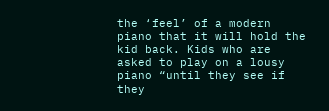the ‘feel’ of a modern piano that it will hold the kid back. Kids who are asked to play on a lousy piano “until they see if they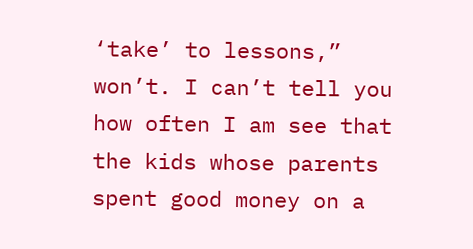‘take’ to lessons,” won’t. I can’t tell you how often I am see that the kids whose parents spent good money on a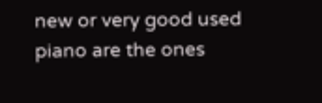new or very good used piano are the ones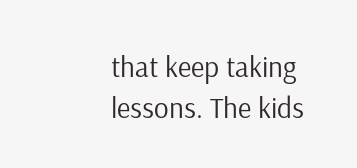that keep taking lessons. The kids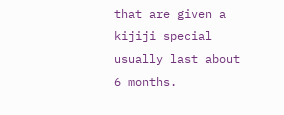that are given a kijiji special usually last about 6 months.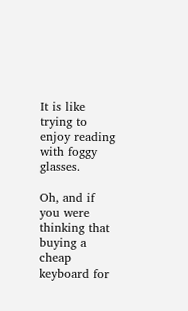It is like trying to enjoy reading with foggy glasses.

Oh, and if you were thinking that buying a cheap keyboard for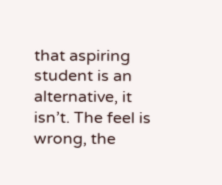that aspiring student is an alternative, it isn’t. The feel is wrong, the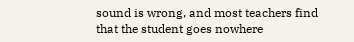sound is wrong, and most teachers find that the student goes nowhere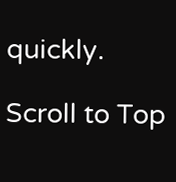quickly.

Scroll to Top